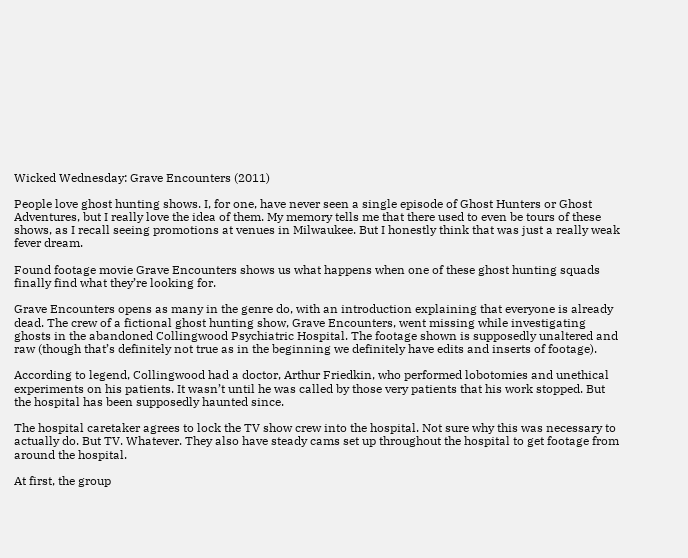Wicked Wednesday: Grave Encounters (2011)

People love ghost hunting shows. I, for one, have never seen a single episode of Ghost Hunters or Ghost Adventures, but I really love the idea of them. My memory tells me that there used to even be tours of these shows, as I recall seeing promotions at venues in Milwaukee. But I honestly think that was just a really weak fever dream.

Found footage movie Grave Encounters shows us what happens when one of these ghost hunting squads finally find what they’re looking for.

Grave Encounters opens as many in the genre do, with an introduction explaining that everyone is already dead. The crew of a fictional ghost hunting show, Grave Encounters, went missing while investigating ghosts in the abandoned Collingwood Psychiatric Hospital. The footage shown is supposedly unaltered and raw (though that’s definitely not true as in the beginning we definitely have edits and inserts of footage).

According to legend, Collingwood had a doctor, Arthur Friedkin, who performed lobotomies and unethical experiments on his patients. It wasn’t until he was called by those very patients that his work stopped. But the hospital has been supposedly haunted since.

The hospital caretaker agrees to lock the TV show crew into the hospital. Not sure why this was necessary to actually do. But TV. Whatever. They also have steady cams set up throughout the hospital to get footage from around the hospital.

At first, the group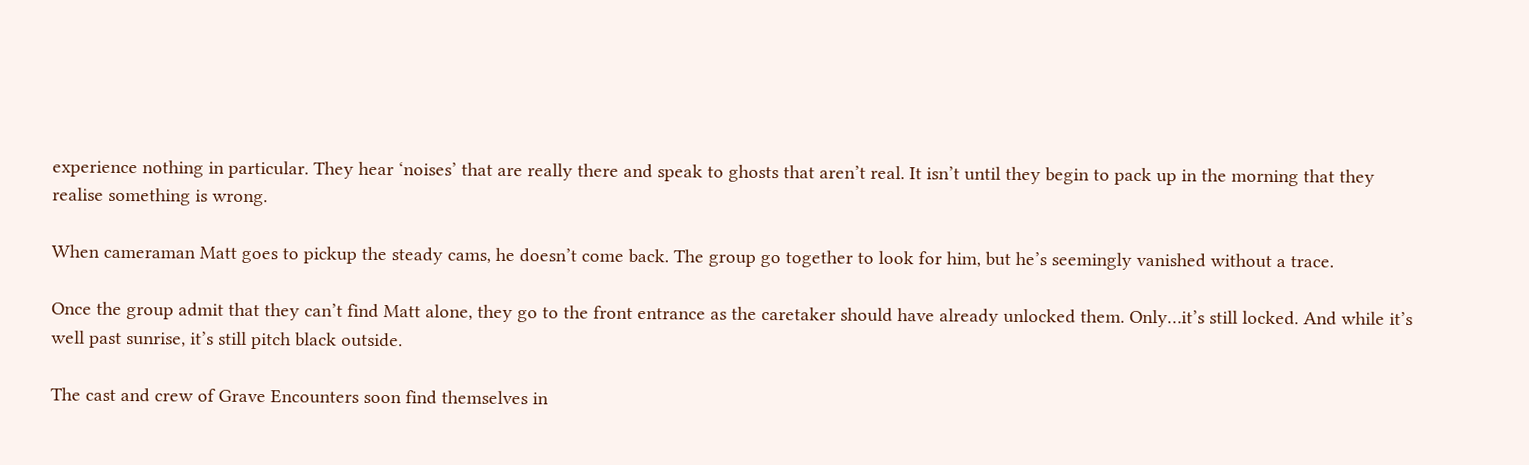experience nothing in particular. They hear ‘noises’ that are really there and speak to ghosts that aren’t real. It isn’t until they begin to pack up in the morning that they realise something is wrong.

When cameraman Matt goes to pickup the steady cams, he doesn’t come back. The group go together to look for him, but he’s seemingly vanished without a trace.

Once the group admit that they can’t find Matt alone, they go to the front entrance as the caretaker should have already unlocked them. Only…it’s still locked. And while it’s well past sunrise, it’s still pitch black outside.

The cast and crew of Grave Encounters soon find themselves in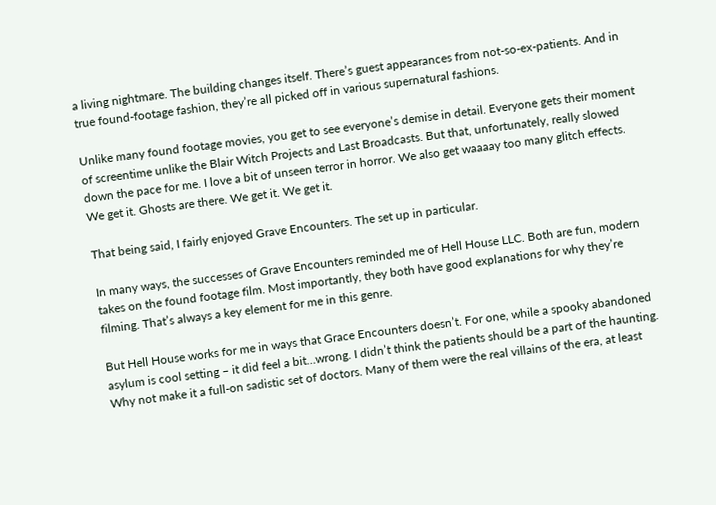a living nightmare. The building changes itself. There’s guest appearances from not-so-ex-patients. And in true found-footage fashion, they’re all picked off in various supernatural fashions.

Unlike many found footage movies, you get to see everyone’s demise in detail. Everyone gets their moment of screentime unlike the Blair Witch Projects and Last Broadcasts. But that, unfortunately, really slowed down the pace for me. I love a bit of unseen terror in horror. We also get waaaay too many glitch effects. We get it. Ghosts are there. We get it. We get it.

That being said, I fairly enjoyed Grave Encounters. The set up in particular.

In many ways, the successes of Grave Encounters reminded me of Hell House LLC. Both are fun, modern takes on the found footage film. Most importantly, they both have good explanations for why they’re filming. That’s always a key element for me in this genre.

But Hell House works for me in ways that Grace Encounters doesn’t. For one, while a spooky abandoned asylum is cool setting – it did feel a bit…wrong. I didn’t think the patients should be a part of the haunting. Why not make it a full-on sadistic set of doctors. Many of them were the real villains of the era, at least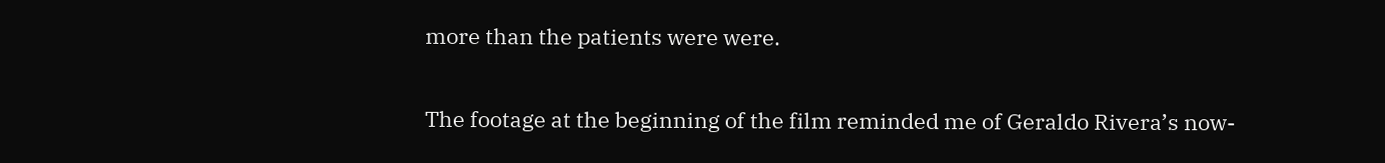more than the patients were were.

The footage at the beginning of the film reminded me of Geraldo Rivera’s now-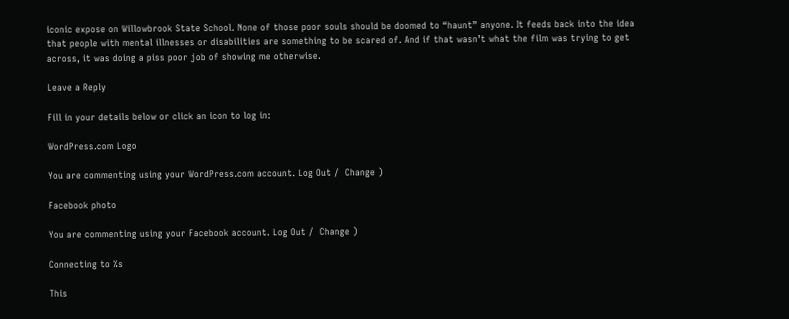iconic expose on Willowbrook State School. None of those poor souls should be doomed to “haunt” anyone. It feeds back into the idea that people with mental illnesses or disabilities are something to be scared of. And if that wasn’t what the film was trying to get across, it was doing a piss poor job of showing me otherwise.

Leave a Reply

Fill in your details below or click an icon to log in:

WordPress.com Logo

You are commenting using your WordPress.com account. Log Out /  Change )

Facebook photo

You are commenting using your Facebook account. Log Out /  Change )

Connecting to %s

This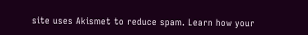site uses Akismet to reduce spam. Learn how your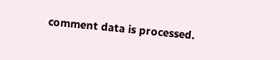comment data is processed.